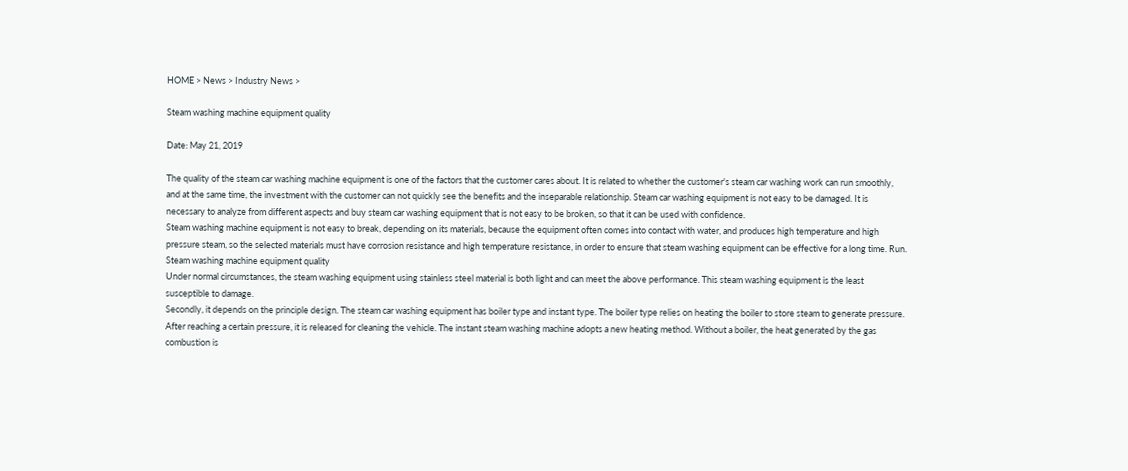HOME > News > Industry News >

Steam washing machine equipment quality

Date: May 21, 2019

The quality of the steam car washing machine equipment is one of the factors that the customer cares about. It is related to whether the customer's steam car washing work can run smoothly, and at the same time, the investment with the customer can not quickly see the benefits and the inseparable relationship. Steam car washing equipment is not easy to be damaged. It is necessary to analyze from different aspects and buy steam car washing equipment that is not easy to be broken, so that it can be used with confidence.
Steam washing machine equipment is not easy to break, depending on its materials, because the equipment often comes into contact with water, and produces high temperature and high pressure steam, so the selected materials must have corrosion resistance and high temperature resistance, in order to ensure that steam washing equipment can be effective for a long time. Run.
Steam washing machine equipment quality
Under normal circumstances, the steam washing equipment using stainless steel material is both light and can meet the above performance. This steam washing equipment is the least susceptible to damage.
Secondly, it depends on the principle design. The steam car washing equipment has boiler type and instant type. The boiler type relies on heating the boiler to store steam to generate pressure. After reaching a certain pressure, it is released for cleaning the vehicle. The instant steam washing machine adopts a new heating method. Without a boiler, the heat generated by the gas combustion is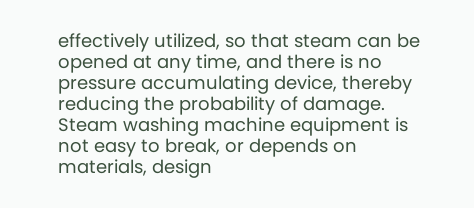effectively utilized, so that steam can be opened at any time, and there is no pressure accumulating device, thereby reducing the probability of damage.
Steam washing machine equipment is not easy to break, or depends on materials, design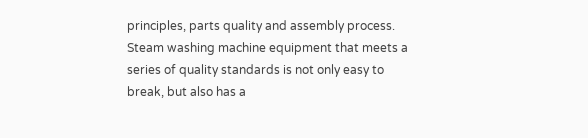principles, parts quality and assembly process. Steam washing machine equipment that meets a series of quality standards is not only easy to break, but also has a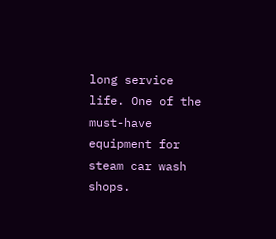long service life. One of the must-have equipment for steam car wash shops.